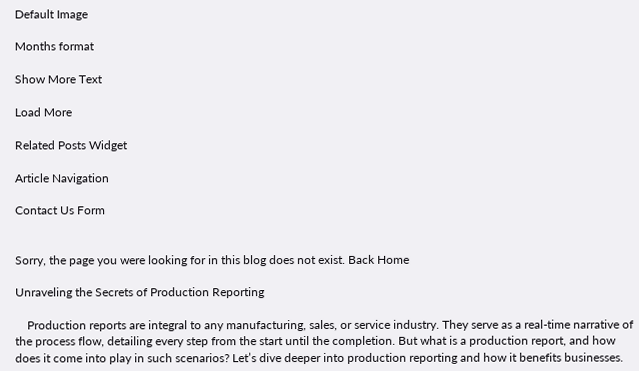Default Image

Months format

Show More Text

Load More

Related Posts Widget

Article Navigation

Contact Us Form


Sorry, the page you were looking for in this blog does not exist. Back Home

Unraveling the Secrets of Production Reporting

    Production reports are integral to any manufacturing, sales, or service industry. They serve as a real-time narrative of the process flow, detailing every step from the start until the completion. But what is a production report, and how does it come into play in such scenarios? Let’s dive deeper into production reporting and how it benefits businesses.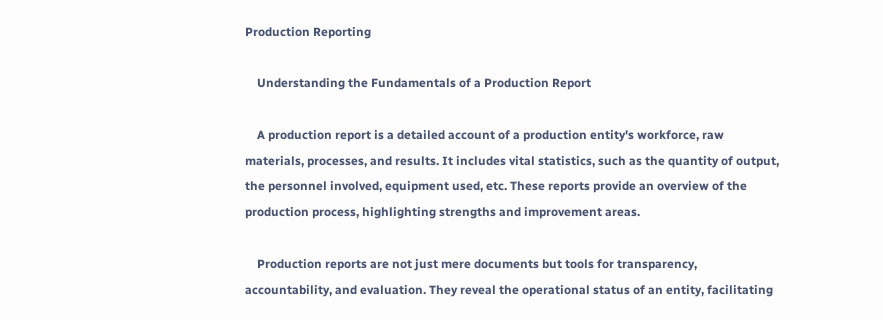Production Reporting

    Understanding the Fundamentals of a Production Report

    A production report is a detailed account of a production entity's workforce, raw materials, processes, and results. It includes vital statistics, such as the quantity of output, the personnel involved, equipment used, etc. These reports provide an overview of the production process, highlighting strengths and improvement areas.

    Production reports are not just mere documents but tools for transparency, accountability, and evaluation. They reveal the operational status of an entity, facilitating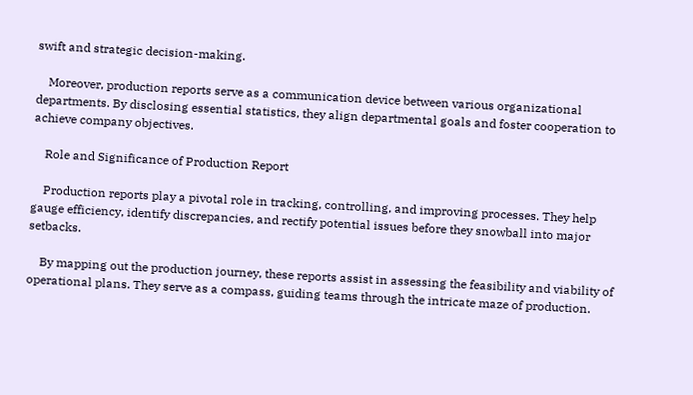swift and strategic decision-making.

    Moreover, production reports serve as a communication device between various organizational departments. By disclosing essential statistics, they align departmental goals and foster cooperation to achieve company objectives.

    Role and Significance of Production Report

    Production reports play a pivotal role in tracking, controlling, and improving processes. They help gauge efficiency, identify discrepancies, and rectify potential issues before they snowball into major setbacks.

    By mapping out the production journey, these reports assist in assessing the feasibility and viability of operational plans. They serve as a compass, guiding teams through the intricate maze of production.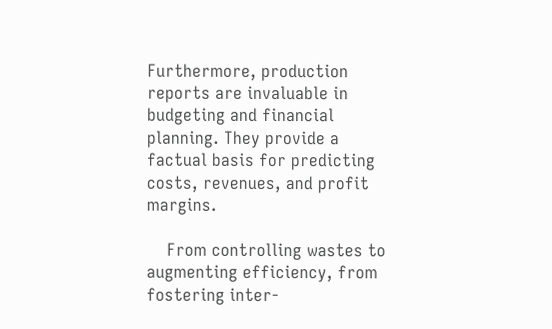Furthermore, production reports are invaluable in budgeting and financial planning. They provide a factual basis for predicting costs, revenues, and profit margins.

    From controlling wastes to augmenting efficiency, from fostering inter-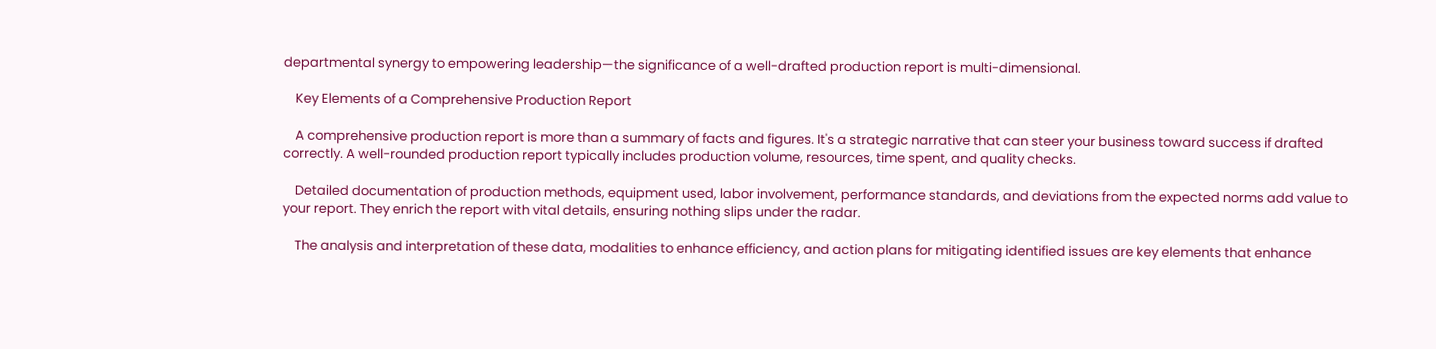departmental synergy to empowering leadership—the significance of a well-drafted production report is multi-dimensional.

    Key Elements of a Comprehensive Production Report

    A comprehensive production report is more than a summary of facts and figures. It's a strategic narrative that can steer your business toward success if drafted correctly. A well-rounded production report typically includes production volume, resources, time spent, and quality checks.

    Detailed documentation of production methods, equipment used, labor involvement, performance standards, and deviations from the expected norms add value to your report. They enrich the report with vital details, ensuring nothing slips under the radar.

    The analysis and interpretation of these data, modalities to enhance efficiency, and action plans for mitigating identified issues are key elements that enhance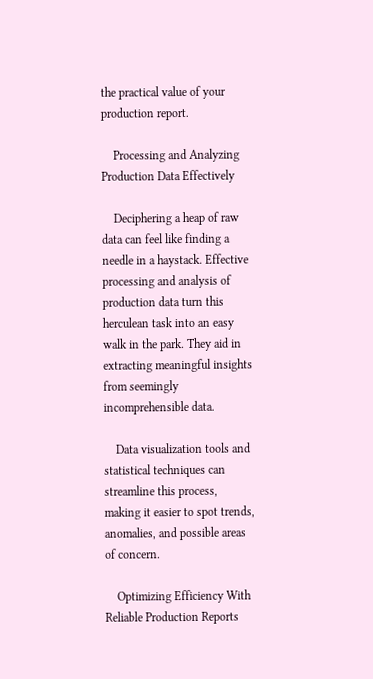the practical value of your production report.

    Processing and Analyzing Production Data Effectively

    Deciphering a heap of raw data can feel like finding a needle in a haystack. Effective processing and analysis of production data turn this herculean task into an easy walk in the park. They aid in extracting meaningful insights from seemingly incomprehensible data.

    Data visualization tools and statistical techniques can streamline this process, making it easier to spot trends, anomalies, and possible areas of concern.

    Optimizing Efficiency With Reliable Production Reports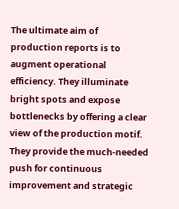The ultimate aim of production reports is to augment operational efficiency. They illuminate bright spots and expose bottlenecks by offering a clear view of the production motif. They provide the much-needed push for continuous improvement and strategic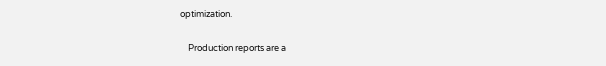optimization.

    Production reports are a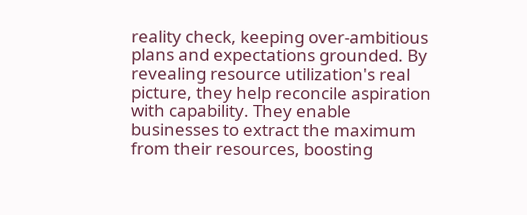reality check, keeping over-ambitious plans and expectations grounded. By revealing resource utilization's real picture, they help reconcile aspiration with capability. They enable businesses to extract the maximum from their resources, boosting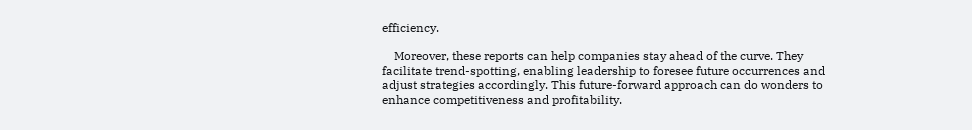efficiency.

    Moreover, these reports can help companies stay ahead of the curve. They facilitate trend-spotting, enabling leadership to foresee future occurrences and adjust strategies accordingly. This future-forward approach can do wonders to enhance competitiveness and profitability.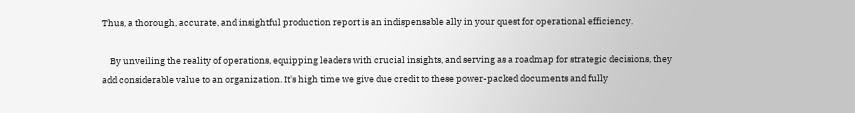Thus, a thorough, accurate, and insightful production report is an indispensable ally in your quest for operational efficiency.

    By unveiling the reality of operations, equipping leaders with crucial insights, and serving as a roadmap for strategic decisions, they add considerable value to an organization. It's high time we give due credit to these power-packed documents and fully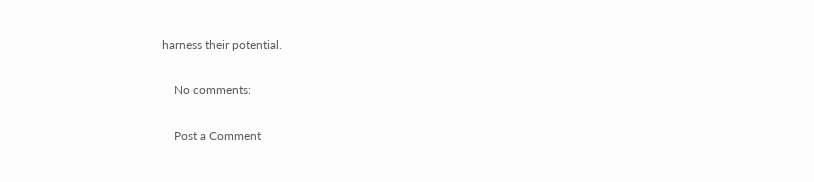harness their potential.

    No comments:

    Post a Comment